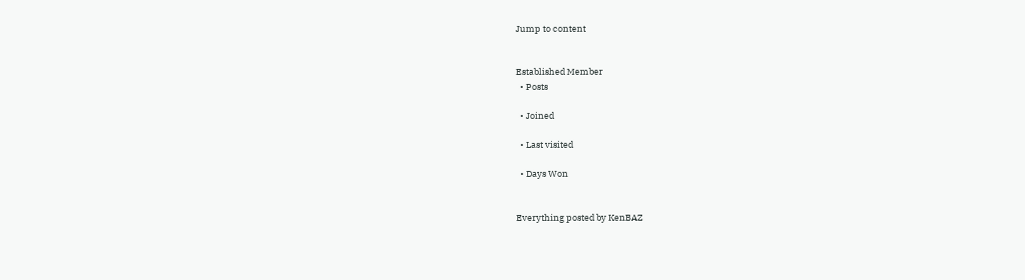Jump to content


Established Member
  • Posts

  • Joined

  • Last visited

  • Days Won


Everything posted by KenBAZ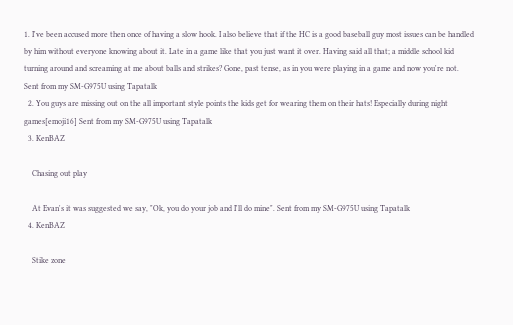1. I've been accused more then once of having a slow hook. I also believe that if the HC is a good baseball guy most issues can be handled by him without everyone knowing about it. Late in a game like that you just want it over. Having said all that; a middle school kid turning around and screaming at me about balls and strikes? Gone, past tense, as in you were playing in a game and now you're not. Sent from my SM-G975U using Tapatalk
  2. You guys are missing out on the all important style points the kids get for wearing them on their hats! Especially during night games[emoji16] Sent from my SM-G975U using Tapatalk
  3. KenBAZ

    Chasing out play

    At Evan's it was suggested we say, "Ok, you do your job and I'll do mine". Sent from my SM-G975U using Tapatalk
  4. KenBAZ

    Stike zone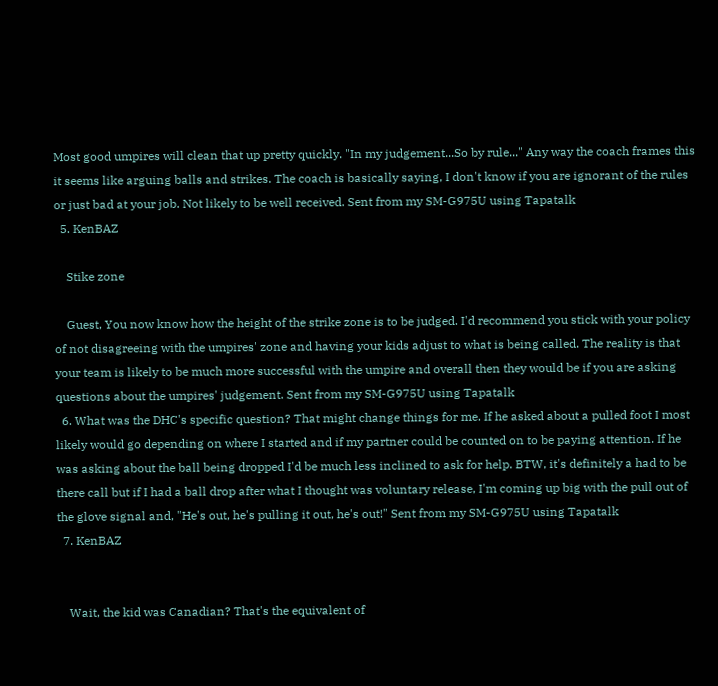Most good umpires will clean that up pretty quickly. "In my judgement...So by rule..." Any way the coach frames this it seems like arguing balls and strikes. The coach is basically saying, I don't know if you are ignorant of the rules or just bad at your job. Not likely to be well received. Sent from my SM-G975U using Tapatalk
  5. KenBAZ

    Stike zone

    Guest, You now know how the height of the strike zone is to be judged. I'd recommend you stick with your policy of not disagreeing with the umpires' zone and having your kids adjust to what is being called. The reality is that your team is likely to be much more successful with the umpire and overall then they would be if you are asking questions about the umpires' judgement. Sent from my SM-G975U using Tapatalk
  6. What was the DHC's specific question? That might change things for me. If he asked about a pulled foot I most likely would go depending on where I started and if my partner could be counted on to be paying attention. If he was asking about the ball being dropped I'd be much less inclined to ask for help. BTW, it's definitely a had to be there call but if I had a ball drop after what I thought was voluntary release, I'm coming up big with the pull out of the glove signal and, "He's out, he's pulling it out, he's out!" Sent from my SM-G975U using Tapatalk
  7. KenBAZ


    Wait, the kid was Canadian? That's the equivalent of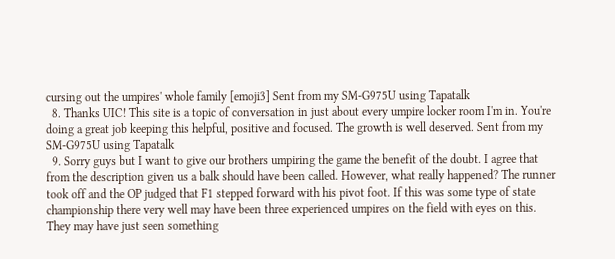cursing out the umpires' whole family [emoji3] Sent from my SM-G975U using Tapatalk
  8. Thanks UIC! This site is a topic of conversation in just about every umpire locker room I'm in. You're doing a great job keeping this helpful, positive and focused. The growth is well deserved. Sent from my SM-G975U using Tapatalk
  9. Sorry guys but I want to give our brothers umpiring the game the benefit of the doubt. I agree that from the description given us a balk should have been called. However, what really happened? The runner took off and the OP judged that F1 stepped forward with his pivot foot. If this was some type of state championship there very well may have been three experienced umpires on the field with eyes on this. They may have just seen something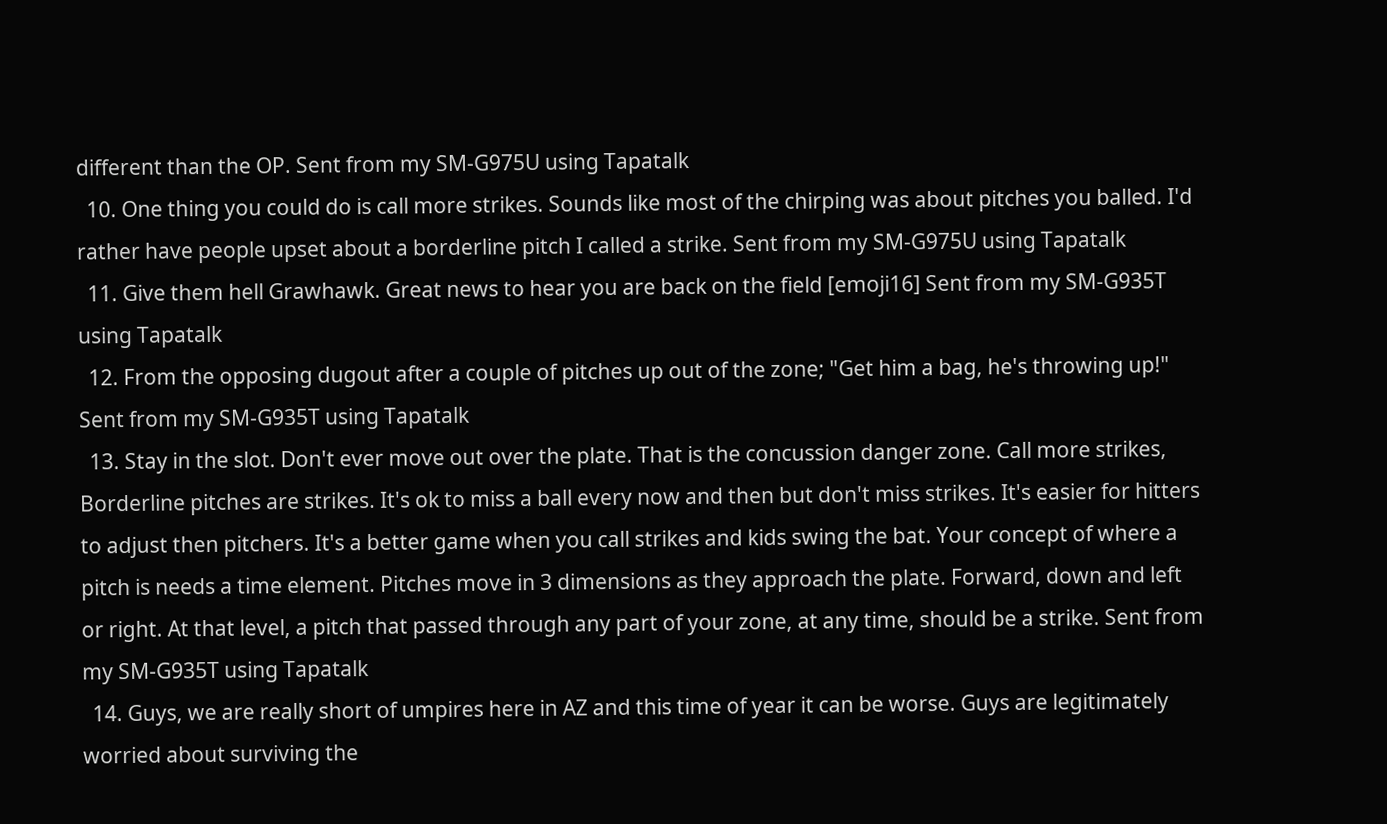different than the OP. Sent from my SM-G975U using Tapatalk
  10. One thing you could do is call more strikes. Sounds like most of the chirping was about pitches you balled. I'd rather have people upset about a borderline pitch I called a strike. Sent from my SM-G975U using Tapatalk
  11. Give them hell Grawhawk. Great news to hear you are back on the field [emoji16] Sent from my SM-G935T using Tapatalk
  12. From the opposing dugout after a couple of pitches up out of the zone; "Get him a bag, he's throwing up!" Sent from my SM-G935T using Tapatalk
  13. Stay in the slot. Don't ever move out over the plate. That is the concussion danger zone. Call more strikes, Borderline pitches are strikes. It's ok to miss a ball every now and then but don't miss strikes. It's easier for hitters to adjust then pitchers. It's a better game when you call strikes and kids swing the bat. Your concept of where a pitch is needs a time element. Pitches move in 3 dimensions as they approach the plate. Forward, down and left or right. At that level, a pitch that passed through any part of your zone, at any time, should be a strike. Sent from my SM-G935T using Tapatalk
  14. Guys, we are really short of umpires here in AZ and this time of year it can be worse. Guys are legitimately worried about surviving the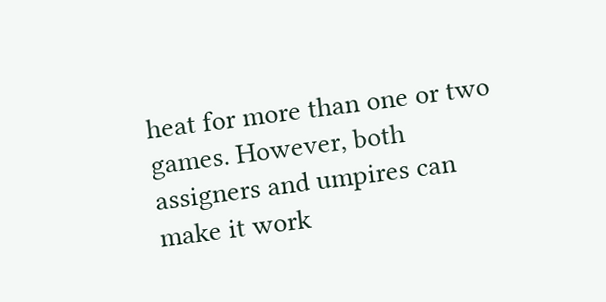heat for more than one or two games. However, both assigners and umpires can make it work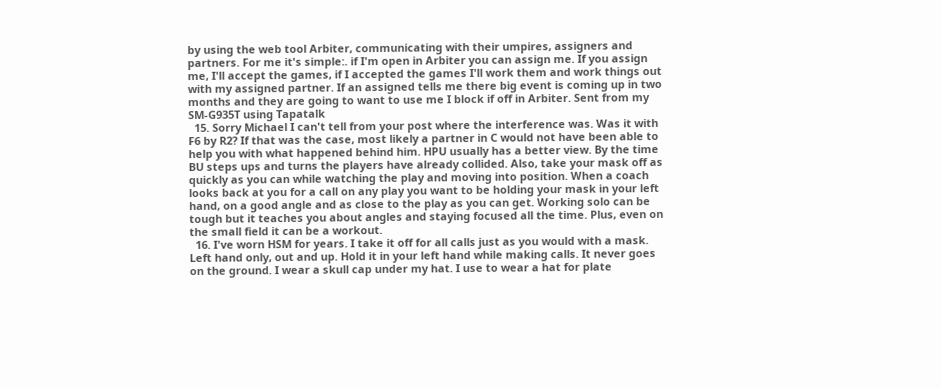by using the web tool Arbiter, communicating with their umpires, assigners and partners. For me it's simple:. if I'm open in Arbiter you can assign me. If you assign me, I'll accept the games, if I accepted the games I'll work them and work things out with my assigned partner. If an assigned tells me there big event is coming up in two months and they are going to want to use me I block if off in Arbiter. Sent from my SM-G935T using Tapatalk
  15. Sorry Michael I can't tell from your post where the interference was. Was it with F6 by R2? If that was the case, most likely a partner in C would not have been able to help you with what happened behind him. HPU usually has a better view. By the time BU steps ups and turns the players have already collided. Also, take your mask off as quickly as you can while watching the play and moving into position. When a coach looks back at you for a call on any play you want to be holding your mask in your left hand, on a good angle and as close to the play as you can get. Working solo can be tough but it teaches you about angles and staying focused all the time. Plus, even on the small field it can be a workout.
  16. I've worn HSM for years. I take it off for all calls just as you would with a mask. Left hand only, out and up. Hold it in your left hand while making calls. It never goes on the ground. I wear a skull cap under my hat. I use to wear a hat for plate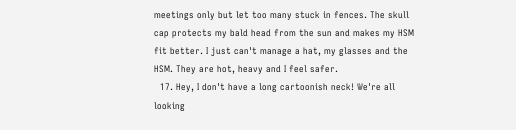meetings only but let too many stuck in fences. The skull cap protects my bald head from the sun and makes my HSM fit better. I just can't manage a hat, my glasses and the HSM. They are hot, heavy and I feel safer.
  17. Hey, I don't have a long cartoonish neck! We're all looking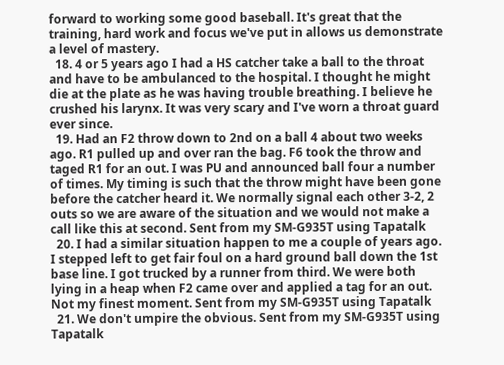forward to working some good baseball. It's great that the training, hard work and focus we've put in allows us demonstrate a level of mastery.
  18. 4 or 5 years ago I had a HS catcher take a ball to the throat and have to be ambulanced to the hospital. I thought he might die at the plate as he was having trouble breathing. I believe he crushed his larynx. It was very scary and I've worn a throat guard ever since.
  19. Had an F2 throw down to 2nd on a ball 4 about two weeks ago. R1 pulled up and over ran the bag. F6 took the throw and taged R1 for an out. I was PU and announced ball four a number of times. My timing is such that the throw might have been gone before the catcher heard it. We normally signal each other 3-2, 2 outs so we are aware of the situation and we would not make a call like this at second. Sent from my SM-G935T using Tapatalk
  20. I had a similar situation happen to me a couple of years ago. I stepped left to get fair foul on a hard ground ball down the 1st base line. I got trucked by a runner from third. We were both lying in a heap when F2 came over and applied a tag for an out. Not my finest moment. Sent from my SM-G935T using Tapatalk
  21. We don't umpire the obvious. Sent from my SM-G935T using Tapatalk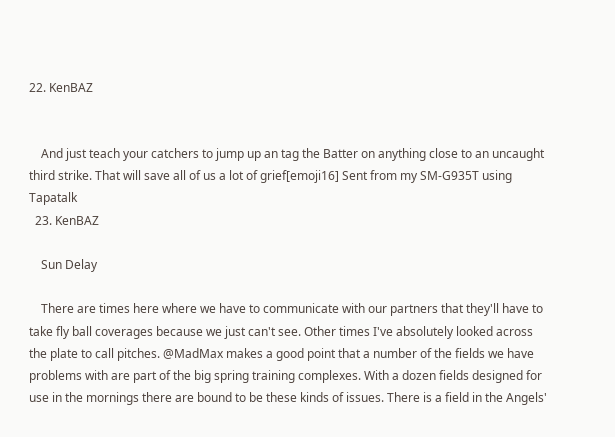22. KenBAZ


    And just teach your catchers to jump up an tag the Batter on anything close to an uncaught third strike. That will save all of us a lot of grief[emoji16] Sent from my SM-G935T using Tapatalk
  23. KenBAZ

    Sun Delay

    There are times here where we have to communicate with our partners that they'll have to take fly ball coverages because we just can't see. Other times I've absolutely looked across the plate to call pitches. @MadMax makes a good point that a number of the fields we have problems with are part of the big spring training complexes. With a dozen fields designed for use in the mornings there are bound to be these kinds of issues. There is a field in the Angels'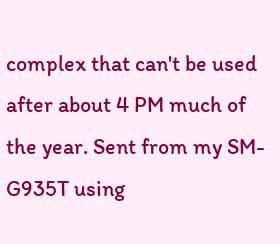complex that can't be used after about 4 PM much of the year. Sent from my SM-G935T using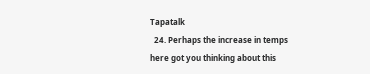Tapatalk
  24. Perhaps the increase in temps here got you thinking about this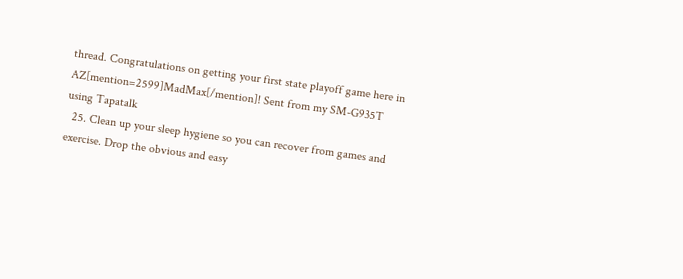thread. Congratulations on getting your first state playoff game here in AZ[mention=2599]MadMax[/mention]! Sent from my SM-G935T using Tapatalk
  25. Clean up your sleep hygiene so you can recover from games and exercise. Drop the obvious and easy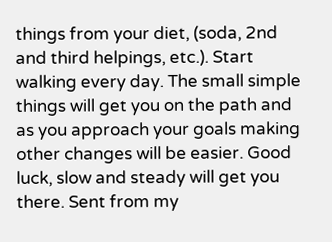things from your diet, (soda, 2nd and third helpings, etc.). Start walking every day. The small simple things will get you on the path and as you approach your goals making other changes will be easier. Good luck, slow and steady will get you there. Sent from my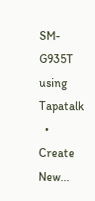SM-G935T using Tapatalk
  • Create New...